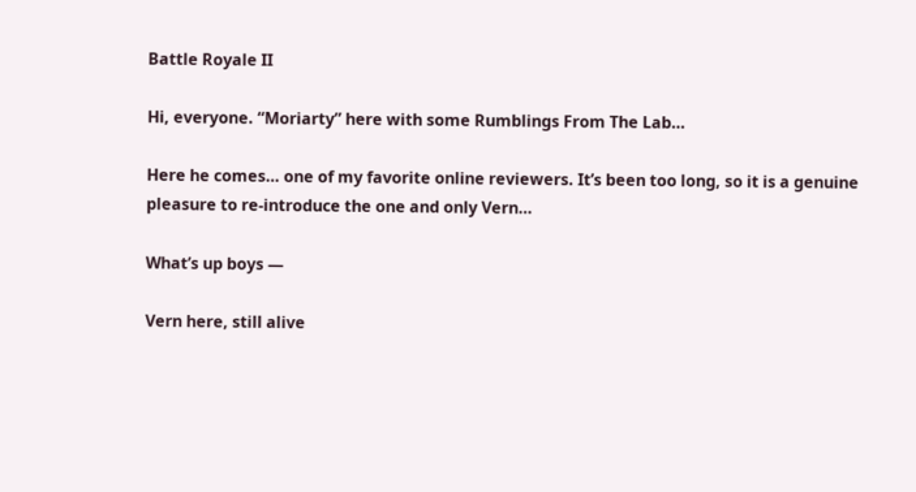Battle Royale II

Hi, everyone. “Moriarty” here with some Rumblings From The Lab…

Here he comes… one of my favorite online reviewers. It’s been too long, so it is a genuine pleasure to re-introduce the one and only Vern…

What’s up boys —

Vern here, still alive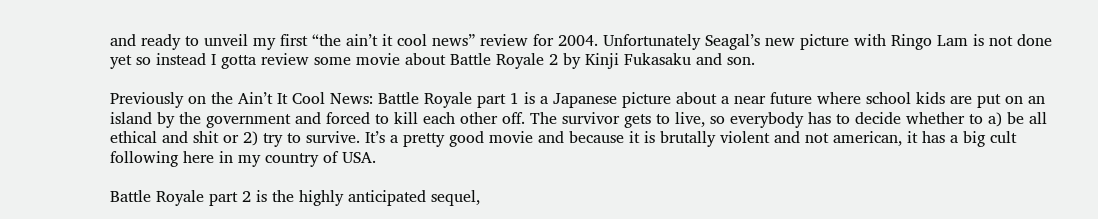and ready to unveil my first “the ain’t it cool news” review for 2004. Unfortunately Seagal’s new picture with Ringo Lam is not done yet so instead I gotta review some movie about Battle Royale 2 by Kinji Fukasaku and son.

Previously on the Ain’t It Cool News: Battle Royale part 1 is a Japanese picture about a near future where school kids are put on an island by the government and forced to kill each other off. The survivor gets to live, so everybody has to decide whether to a) be all ethical and shit or 2) try to survive. It’s a pretty good movie and because it is brutally violent and not american, it has a big cult following here in my country of USA.

Battle Royale part 2 is the highly anticipated sequel,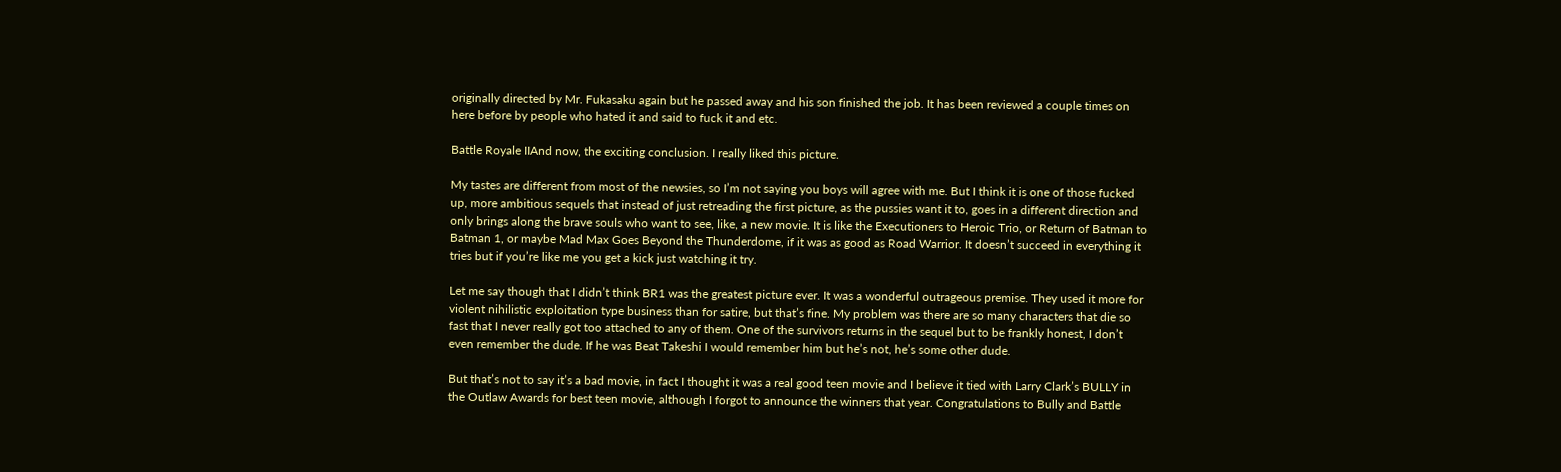originally directed by Mr. Fukasaku again but he passed away and his son finished the job. It has been reviewed a couple times on here before by people who hated it and said to fuck it and etc.

Battle Royale IIAnd now, the exciting conclusion. I really liked this picture.

My tastes are different from most of the newsies, so I’m not saying you boys will agree with me. But I think it is one of those fucked up, more ambitious sequels that instead of just retreading the first picture, as the pussies want it to, goes in a different direction and only brings along the brave souls who want to see, like, a new movie. It is like the Executioners to Heroic Trio, or Return of Batman to Batman 1, or maybe Mad Max Goes Beyond the Thunderdome, if it was as good as Road Warrior. It doesn’t succeed in everything it tries but if you’re like me you get a kick just watching it try.

Let me say though that I didn’t think BR1 was the greatest picture ever. It was a wonderful outrageous premise. They used it more for violent nihilistic exploitation type business than for satire, but that’s fine. My problem was there are so many characters that die so fast that I never really got too attached to any of them. One of the survivors returns in the sequel but to be frankly honest, I don’t even remember the dude. If he was Beat Takeshi I would remember him but he’s not, he’s some other dude.

But that’s not to say it’s a bad movie, in fact I thought it was a real good teen movie and I believe it tied with Larry Clark’s BULLY in the Outlaw Awards for best teen movie, although I forgot to announce the winners that year. Congratulations to Bully and Battle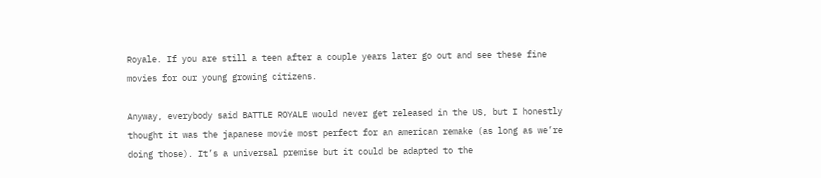Royale. If you are still a teen after a couple years later go out and see these fine movies for our young growing citizens.

Anyway, everybody said BATTLE ROYALE would never get released in the US, but I honestly thought it was the japanese movie most perfect for an american remake (as long as we’re doing those). It’s a universal premise but it could be adapted to the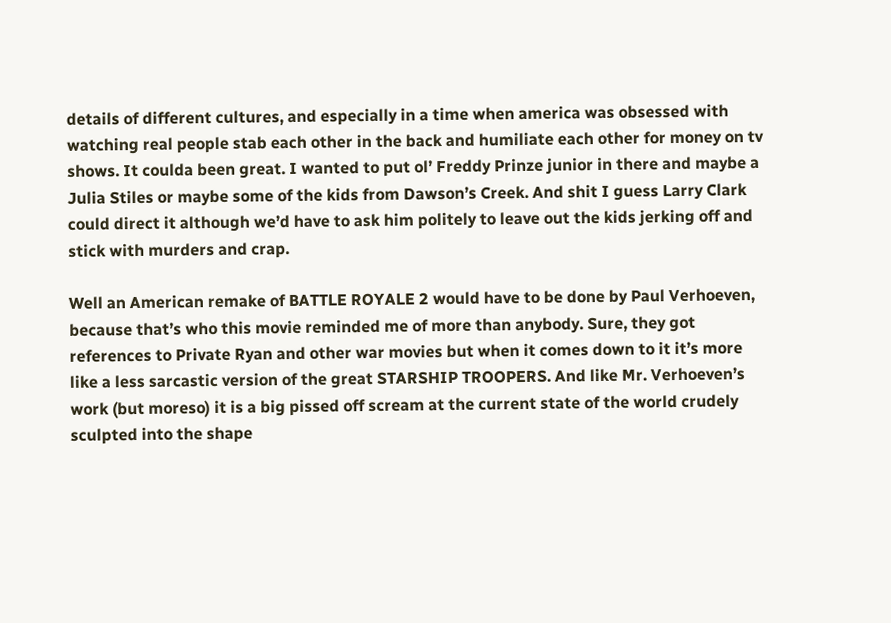details of different cultures, and especially in a time when america was obsessed with watching real people stab each other in the back and humiliate each other for money on tv shows. It coulda been great. I wanted to put ol’ Freddy Prinze junior in there and maybe a Julia Stiles or maybe some of the kids from Dawson’s Creek. And shit I guess Larry Clark could direct it although we’d have to ask him politely to leave out the kids jerking off and stick with murders and crap.

Well an American remake of BATTLE ROYALE 2 would have to be done by Paul Verhoeven, because that’s who this movie reminded me of more than anybody. Sure, they got references to Private Ryan and other war movies but when it comes down to it it’s more like a less sarcastic version of the great STARSHIP TROOPERS. And like Mr. Verhoeven’s work (but moreso) it is a big pissed off scream at the current state of the world crudely sculpted into the shape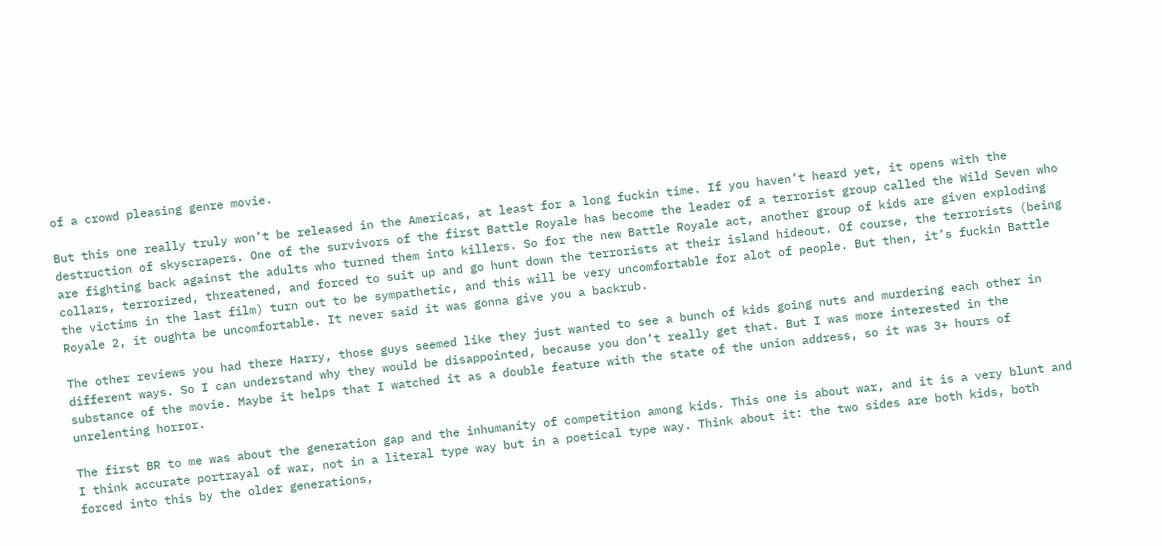of a crowd pleasing genre movie.

But this one really truly won’t be released in the Americas, at least for a long fuckin time. If you haven’t heard yet, it opens with the destruction of skyscrapers. One of the survivors of the first Battle Royale has become the leader of a terrorist group called the Wild Seven who are fighting back against the adults who turned them into killers. So for the new Battle Royale act, another group of kids are given exploding collars, terrorized, threatened, and forced to suit up and go hunt down the terrorists at their island hideout. Of course, the terrorists (being the victims in the last film) turn out to be sympathetic, and this will be very uncomfortable for alot of people. But then, it’s fuckin Battle Royale 2, it oughta be uncomfortable. It never said it was gonna give you a backrub.

The other reviews you had there Harry, those guys seemed like they just wanted to see a bunch of kids going nuts and murdering each other in different ways. So I can understand why they would be disappointed, because you don’t really get that. But I was more interested in the substance of the movie. Maybe it helps that I watched it as a double feature with the state of the union address, so it was 3+ hours of unrelenting horror.

The first BR to me was about the generation gap and the inhumanity of competition among kids. This one is about war, and it is a very blunt and I think accurate portrayal of war, not in a literal type way but in a poetical type way. Think about it: the two sides are both kids, both forced into this by the older generations,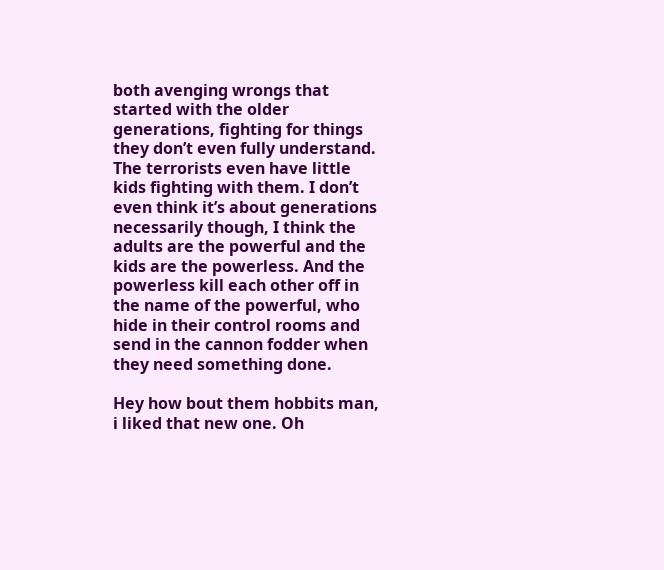both avenging wrongs that started with the older generations, fighting for things they don’t even fully understand. The terrorists even have little kids fighting with them. I don’t even think it’s about generations necessarily though, I think the adults are the powerful and the kids are the powerless. And the powerless kill each other off in the name of the powerful, who hide in their control rooms and send in the cannon fodder when they need something done.

Hey how bout them hobbits man, i liked that new one. Oh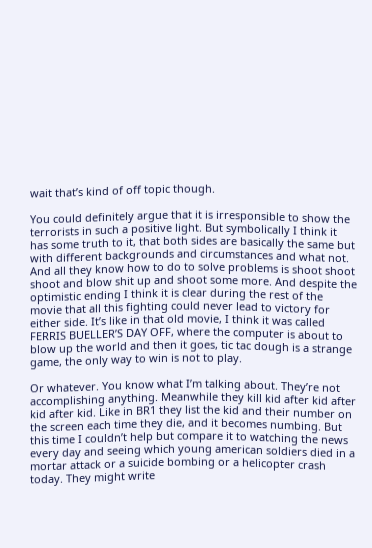wait that’s kind of off topic though.

You could definitely argue that it is irresponsible to show the terrorists in such a positive light. But symbolically I think it has some truth to it, that both sides are basically the same but with different backgrounds and circumstances and what not. And all they know how to do to solve problems is shoot shoot shoot and blow shit up and shoot some more. And despite the optimistic ending I think it is clear during the rest of the movie that all this fighting could never lead to victory for either side. It’s like in that old movie, I think it was called FERRIS BUELLER’S DAY OFF, where the computer is about to blow up the world and then it goes, tic tac dough is a strange game, the only way to win is not to play.

Or whatever. You know what I’m talking about. They’re not accomplishing anything. Meanwhile they kill kid after kid after kid after kid. Like in BR1 they list the kid and their number on the screen each time they die, and it becomes numbing. But this time I couldn’t help but compare it to watching the news every day and seeing which young american soldiers died in a mortar attack or a suicide bombing or a helicopter crash today. They might write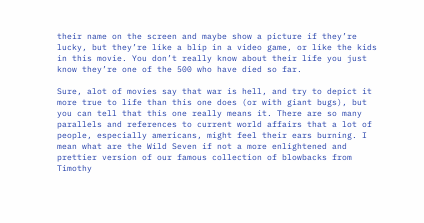their name on the screen and maybe show a picture if they’re lucky, but they’re like a blip in a video game, or like the kids in this movie. You don’t really know about their life you just know they’re one of the 500 who have died so far.

Sure, alot of movies say that war is hell, and try to depict it more true to life than this one does (or with giant bugs), but you can tell that this one really means it. There are so many parallels and references to current world affairs that a lot of people, especially americans, might feel their ears burning. I mean what are the Wild Seven if not a more enlightened and prettier version of our famous collection of blowbacks from Timothy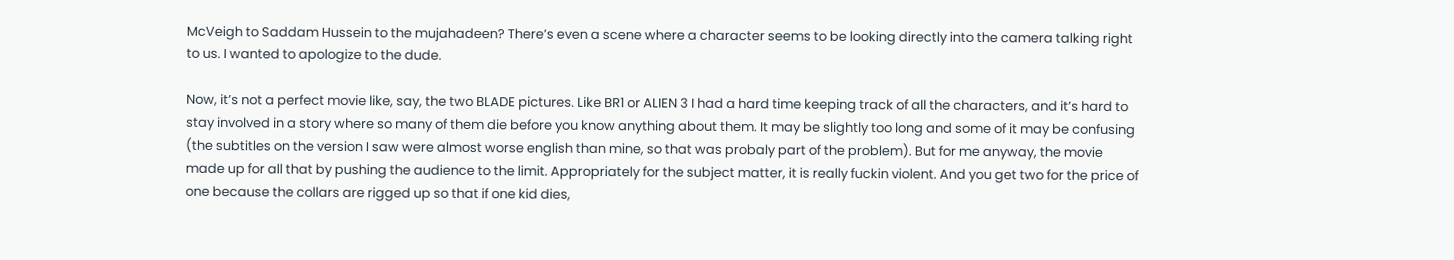McVeigh to Saddam Hussein to the mujahadeen? There’s even a scene where a character seems to be looking directly into the camera talking right to us. I wanted to apologize to the dude.

Now, it’s not a perfect movie like, say, the two BLADE pictures. Like BR1 or ALIEN 3 I had a hard time keeping track of all the characters, and it’s hard to stay involved in a story where so many of them die before you know anything about them. It may be slightly too long and some of it may be confusing (the subtitles on the version I saw were almost worse english than mine, so that was probaly part of the problem). But for me anyway, the movie made up for all that by pushing the audience to the limit. Appropriately for the subject matter, it is really fuckin violent. And you get two for the price of one because the collars are rigged up so that if one kid dies,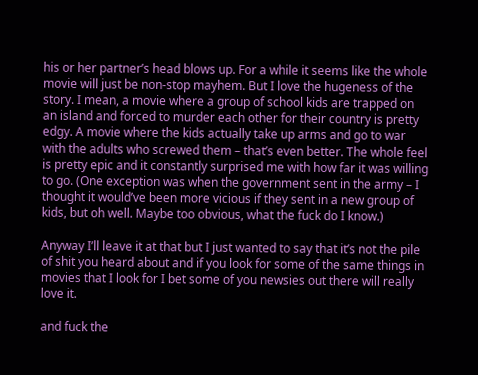his or her partner’s head blows up. For a while it seems like the whole movie will just be non-stop mayhem. But I love the hugeness of the story. I mean, a movie where a group of school kids are trapped on an island and forced to murder each other for their country is pretty edgy. A movie where the kids actually take up arms and go to war with the adults who screwed them – that’s even better. The whole feel is pretty epic and it constantly surprised me with how far it was willing to go. (One exception was when the government sent in the army – I thought it would’ve been more vicious if they sent in a new group of kids, but oh well. Maybe too obvious, what the fuck do I know.)

Anyway I’ll leave it at that but I just wanted to say that it’s not the pile of shit you heard about and if you look for some of the same things in movies that I look for I bet some of you newsies out there will really love it.

and fuck the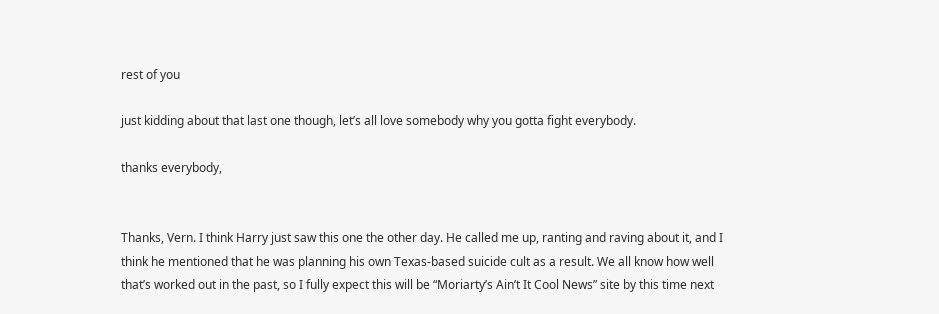rest of you

just kidding about that last one though, let’s all love somebody why you gotta fight everybody.

thanks everybody,


Thanks, Vern. I think Harry just saw this one the other day. He called me up, ranting and raving about it, and I think he mentioned that he was planning his own Texas-based suicide cult as a result. We all know how well that’s worked out in the past, so I fully expect this will be “Moriarty’s Ain’t It Cool News” site by this time next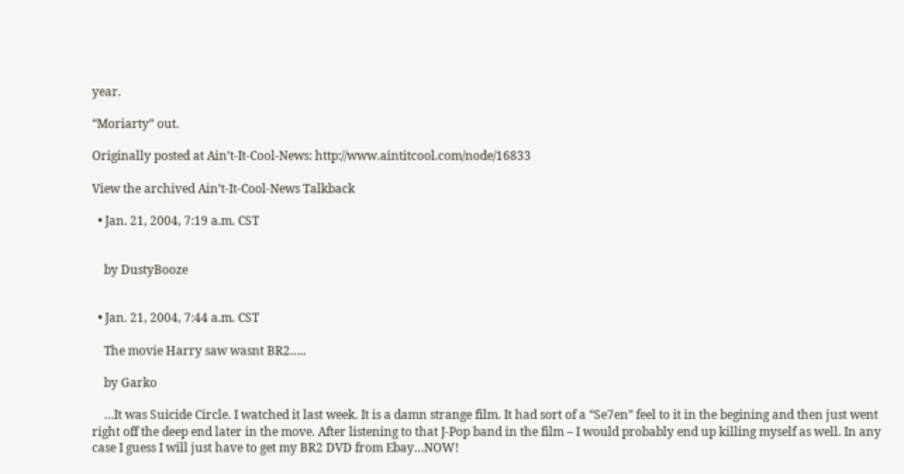year.

“Moriarty” out.

Originally posted at Ain’t-It-Cool-News: http://www.aintitcool.com/node/16833

View the archived Ain’t-It-Cool-News Talkback

  • Jan. 21, 2004, 7:19 a.m. CST


    by DustyBooze


  • Jan. 21, 2004, 7:44 a.m. CST

    The movie Harry saw wasnt BR2…..

    by Garko

    …It was Suicide Circle. I watched it last week. It is a damn strange film. It had sort of a “Se7en” feel to it in the begining and then just went right off the deep end later in the move. After listening to that J-Pop band in the film – I would probably end up killing myself as well. In any case I guess I will just have to get my BR2 DVD from Ebay…NOW!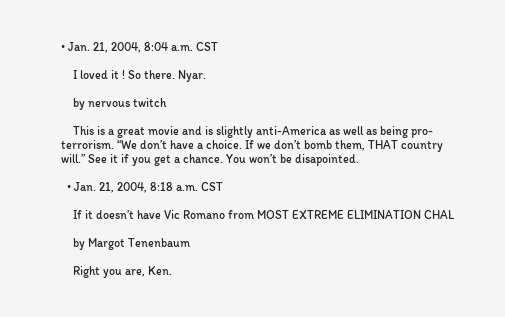• Jan. 21, 2004, 8:04 a.m. CST

    I loved it ! So there. Nyar.

    by nervous twitch

    This is a great movie and is slightly anti-America as well as being pro-terrorism. “We don’t have a choice. If we don’t bomb them, THAT country will.” See it if you get a chance. You won’t be disapointed.

  • Jan. 21, 2004, 8:18 a.m. CST

    If it doesn’t have Vic Romano from MOST EXTREME ELIMINATION CHAL

    by Margot Tenenbaum

    Right you are, Ken.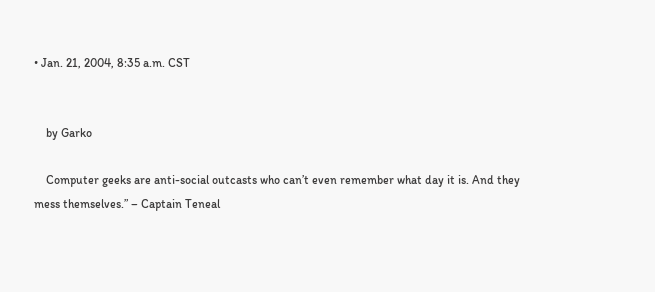• Jan. 21, 2004, 8:35 a.m. CST


    by Garko

    Computer geeks are anti-social outcasts who can’t even remember what day it is. And they mess themselves.” – Captain Teneal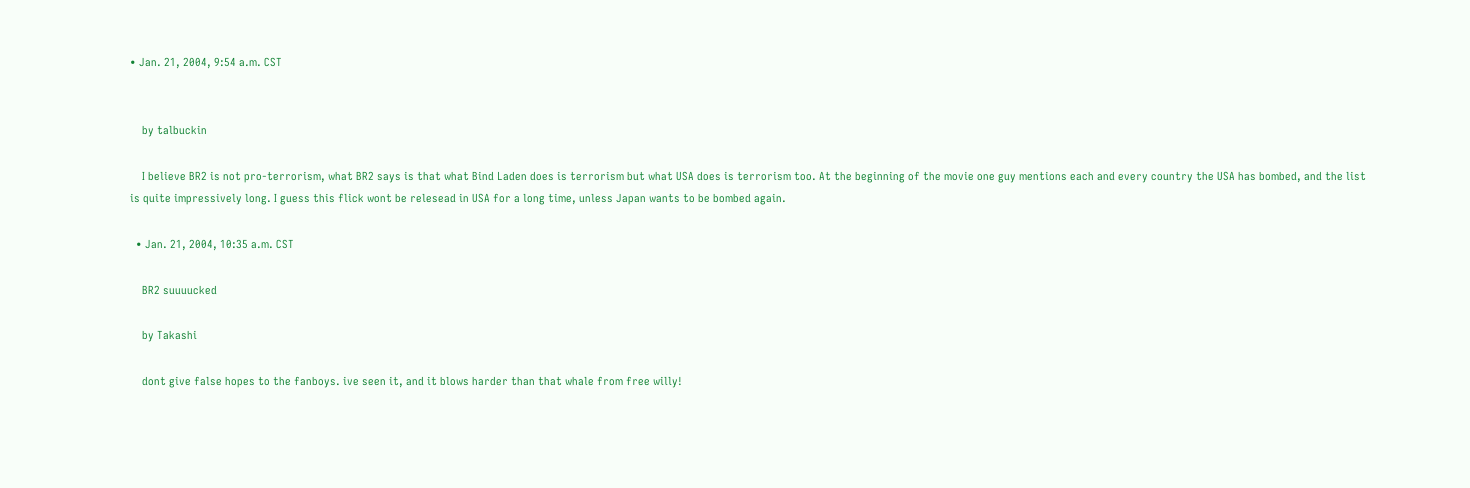• Jan. 21, 2004, 9:54 a.m. CST


    by talbuckin

    I believe BR2 is not pro-terrorism, what BR2 says is that what Bind Laden does is terrorism but what USA does is terrorism too. At the beginning of the movie one guy mentions each and every country the USA has bombed, and the list is quite impressively long. I guess this flick wont be relesead in USA for a long time, unless Japan wants to be bombed again.

  • Jan. 21, 2004, 10:35 a.m. CST

    BR2 suuuucked

    by Takashi

    dont give false hopes to the fanboys. ive seen it, and it blows harder than that whale from free willy!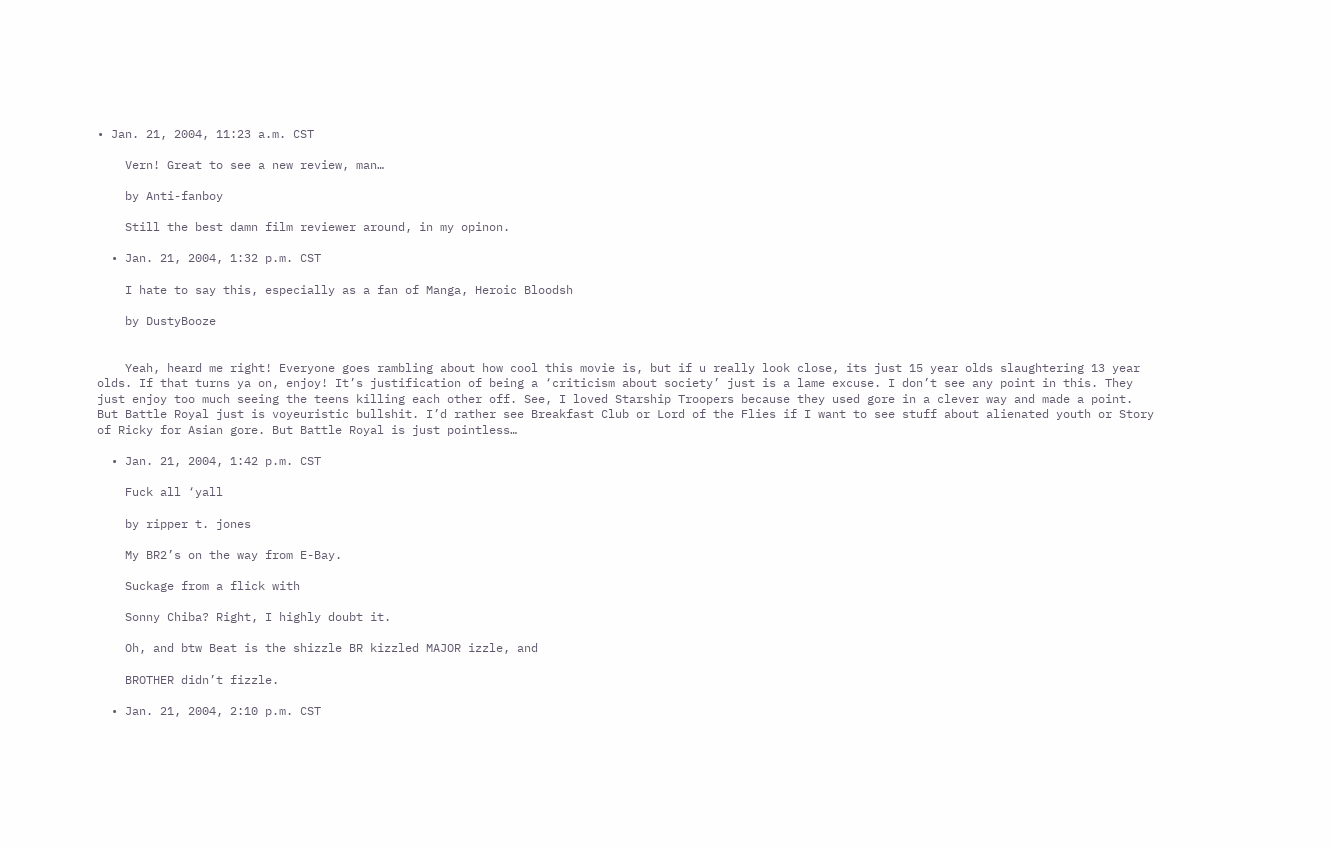• Jan. 21, 2004, 11:23 a.m. CST

    Vern! Great to see a new review, man…

    by Anti-fanboy

    Still the best damn film reviewer around, in my opinon.

  • Jan. 21, 2004, 1:32 p.m. CST

    I hate to say this, especially as a fan of Manga, Heroic Bloodsh

    by DustyBooze


    Yeah, heard me right! Everyone goes rambling about how cool this movie is, but if u really look close, its just 15 year olds slaughtering 13 year olds. If that turns ya on, enjoy! It’s justification of being a ‘criticism about society’ just is a lame excuse. I don’t see any point in this. They just enjoy too much seeing the teens killing each other off. See, I loved Starship Troopers because they used gore in a clever way and made a point. But Battle Royal just is voyeuristic bullshit. I’d rather see Breakfast Club or Lord of the Flies if I want to see stuff about alienated youth or Story of Ricky for Asian gore. But Battle Royal is just pointless…

  • Jan. 21, 2004, 1:42 p.m. CST

    Fuck all ‘yall

    by ripper t. jones

    My BR2’s on the way from E-Bay.

    Suckage from a flick with

    Sonny Chiba? Right, I highly doubt it.

    Oh, and btw Beat is the shizzle BR kizzled MAJOR izzle, and

    BROTHER didn’t fizzle.

  • Jan. 21, 2004, 2:10 p.m. CST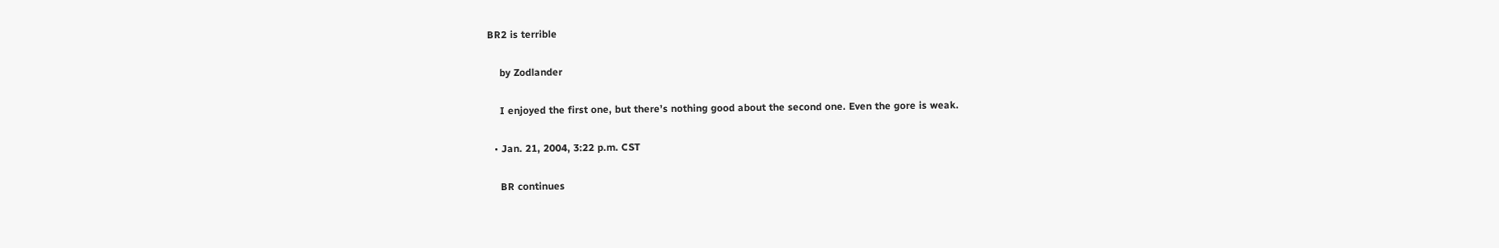BR2 is terrible

    by Zodlander

    I enjoyed the first one, but there’s nothing good about the second one. Even the gore is weak.

  • Jan. 21, 2004, 3:22 p.m. CST

    BR continues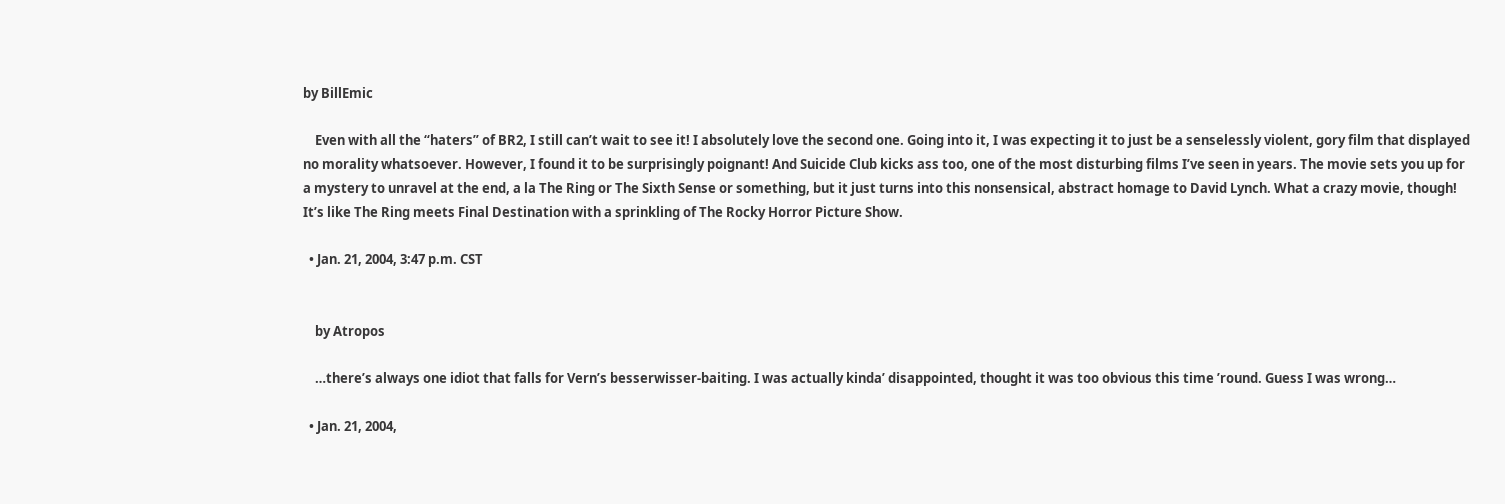by BillEmic

    Even with all the “haters” of BR2, I still can’t wait to see it! I absolutely love the second one. Going into it, I was expecting it to just be a senselessly violent, gory film that displayed no morality whatsoever. However, I found it to be surprisingly poignant! And Suicide Club kicks ass too, one of the most disturbing films I’ve seen in years. The movie sets you up for a mystery to unravel at the end, a la The Ring or The Sixth Sense or something, but it just turns into this nonsensical, abstract homage to David Lynch. What a crazy movie, though! It’s like The Ring meets Final Destination with a sprinkling of The Rocky Horror Picture Show.

  • Jan. 21, 2004, 3:47 p.m. CST


    by Atropos

    …there’s always one idiot that falls for Vern’s besserwisser-baiting. I was actually kinda’ disappointed, thought it was too obvious this time ’round. Guess I was wrong…

  • Jan. 21, 2004,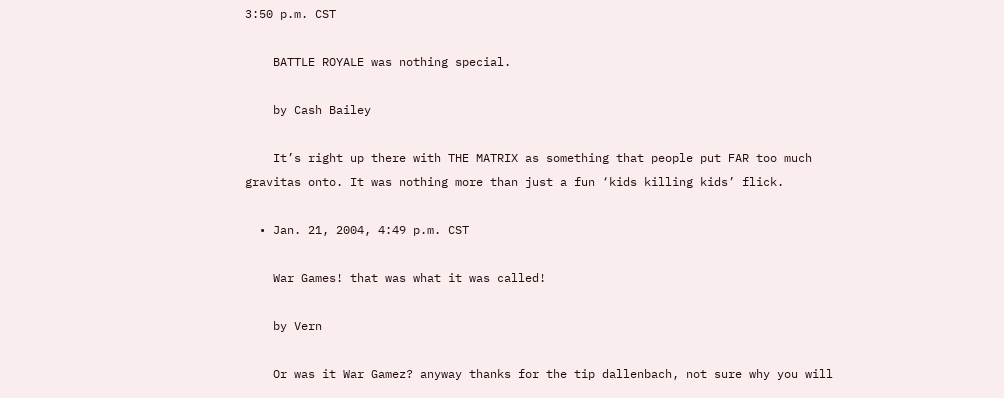3:50 p.m. CST

    BATTLE ROYALE was nothing special.

    by Cash Bailey

    It’s right up there with THE MATRIX as something that people put FAR too much gravitas onto. It was nothing more than just a fun ‘kids killing kids’ flick.

  • Jan. 21, 2004, 4:49 p.m. CST

    War Games! that was what it was called!

    by Vern

    Or was it War Gamez? anyway thanks for the tip dallenbach, not sure why you will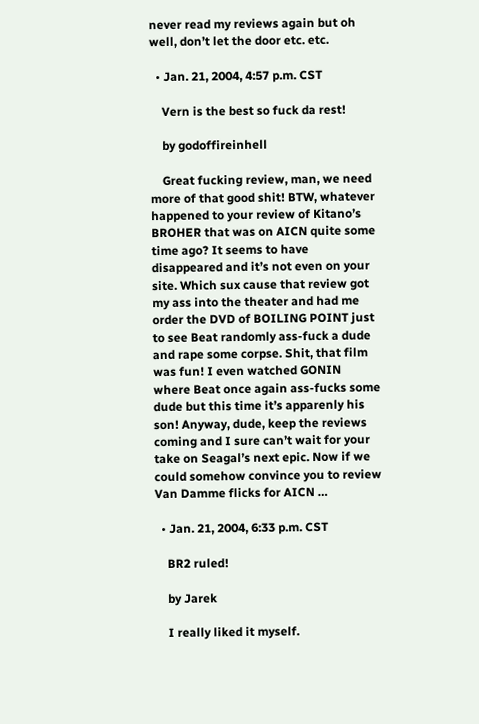never read my reviews again but oh well, don’t let the door etc. etc.

  • Jan. 21, 2004, 4:57 p.m. CST

    Vern is the best so fuck da rest!

    by godoffireinhell

    Great fucking review, man, we need more of that good shit! BTW, whatever happened to your review of Kitano’s BROHER that was on AICN quite some time ago? It seems to have disappeared and it’s not even on your site. Which sux cause that review got my ass into the theater and had me order the DVD of BOILING POINT just to see Beat randomly ass-fuck a dude and rape some corpse. Shit, that film was fun! I even watched GONIN where Beat once again ass-fucks some dude but this time it’s apparenly his son! Anyway, dude, keep the reviews coming and I sure can’t wait for your take on Seagal’s next epic. Now if we could somehow convince you to review Van Damme flicks for AICN …

  • Jan. 21, 2004, 6:33 p.m. CST

    BR2 ruled!

    by Jarek

    I really liked it myself.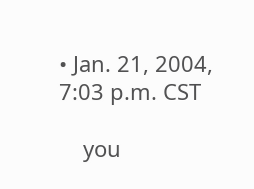• Jan. 21, 2004, 7:03 p.m. CST

    you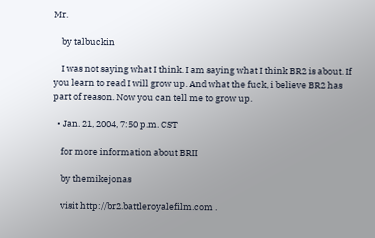Mr.

    by talbuckin

    I was not saying what I think. I am saying what I think BR2 is about. If you learn to read I will grow up. And what the fuck, i believe BR2 has part of reason. Now you can tell me to grow up.

  • Jan. 21, 2004, 7:50 p.m. CST

    for more information about BRII

    by themikejonas

    visit http://br2.battleroyalefilm.com .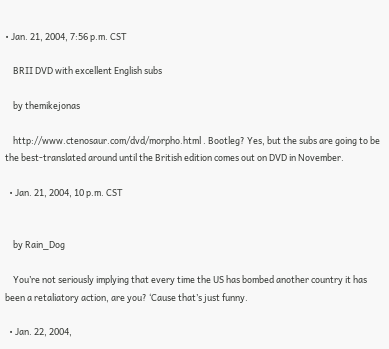• Jan. 21, 2004, 7:56 p.m. CST

    BRII DVD with excellent English subs

    by themikejonas

    http://www.ctenosaur.com/dvd/morpho.html . Bootleg? Yes, but the subs are going to be the best-translated around until the British edition comes out on DVD in November.

  • Jan. 21, 2004, 10 p.m. CST


    by Rain_Dog

    You’re not seriously implying that every time the US has bombed another country it has been a retaliatory action, are you? ‘Cause that’s just funny.

  • Jan. 22, 2004,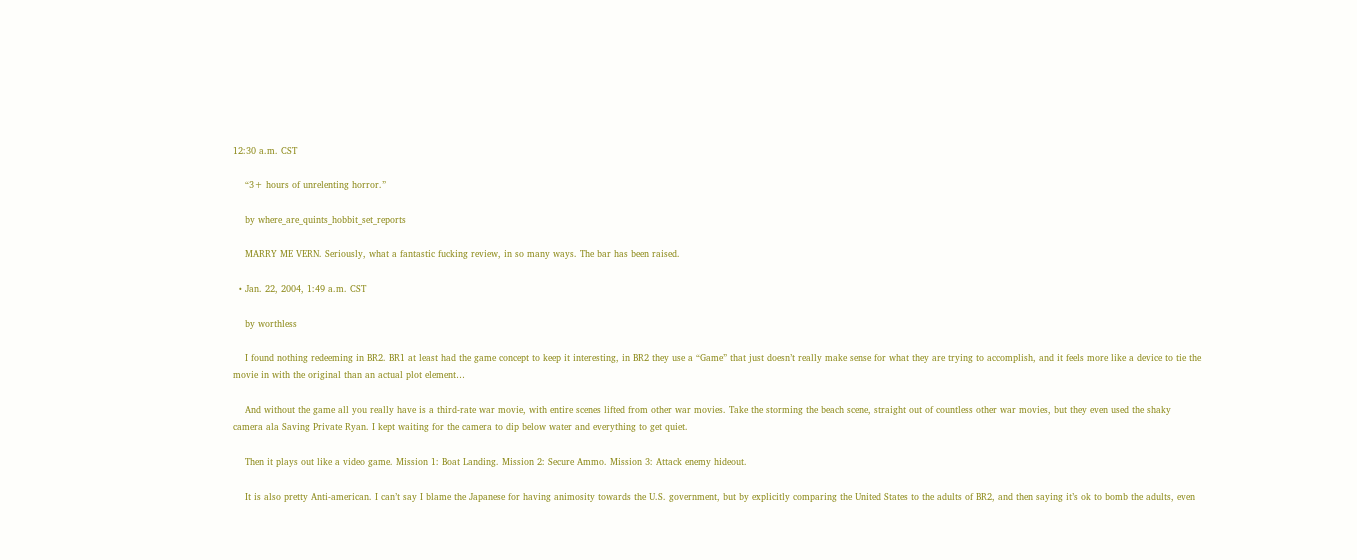12:30 a.m. CST

    “3+ hours of unrelenting horror.”

    by where_are_quints_hobbit_set_reports

    MARRY ME VERN. Seriously, what a fantastic fucking review, in so many ways. The bar has been raised.

  • Jan. 22, 2004, 1:49 a.m. CST

    by worthless

    I found nothing redeeming in BR2. BR1 at least had the game concept to keep it interesting, in BR2 they use a “Game” that just doesn’t really make sense for what they are trying to accomplish, and it feels more like a device to tie the movie in with the original than an actual plot element…

    And without the game all you really have is a third-rate war movie, with entire scenes lifted from other war movies. Take the storming the beach scene, straight out of countless other war movies, but they even used the shaky camera ala Saving Private Ryan. I kept waiting for the camera to dip below water and everything to get quiet.

    Then it plays out like a video game. Mission 1: Boat Landing. Mission 2: Secure Ammo. Mission 3: Attack enemy hideout.

    It is also pretty Anti-american. I can’t say I blame the Japanese for having animosity towards the U.S. government, but by explicitly comparing the United States to the adults of BR2, and then saying it’s ok to bomb the adults, even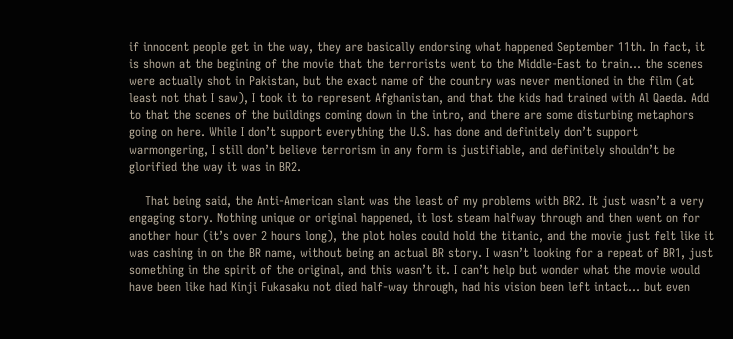if innocent people get in the way, they are basically endorsing what happened September 11th. In fact, it is shown at the begining of the movie that the terrorists went to the Middle-East to train… the scenes were actually shot in Pakistan, but the exact name of the country was never mentioned in the film (at least not that I saw), I took it to represent Afghanistan, and that the kids had trained with Al Qaeda. Add to that the scenes of the buildings coming down in the intro, and there are some disturbing metaphors going on here. While I don’t support everything the U.S. has done and definitely don’t support warmongering, I still don’t believe terrorism in any form is justifiable, and definitely shouldn’t be glorified the way it was in BR2.

    That being said, the Anti-American slant was the least of my problems with BR2. It just wasn’t a very engaging story. Nothing unique or original happened, it lost steam halfway through and then went on for another hour (it’s over 2 hours long), the plot holes could hold the titanic, and the movie just felt like it was cashing in on the BR name, without being an actual BR story. I wasn’t looking for a repeat of BR1, just something in the spirit of the original, and this wasn’t it. I can’t help but wonder what the movie would have been like had Kinji Fukasaku not died half-way through, had his vision been left intact… but even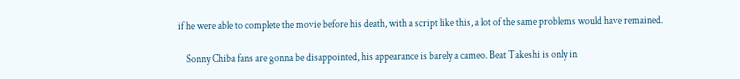if he were able to complete the movie before his death, with a script like this, a lot of the same problems would have remained.

    Sonny Chiba fans are gonna be disappointed, his appearance is barely a cameo. Beat Takeshi is only in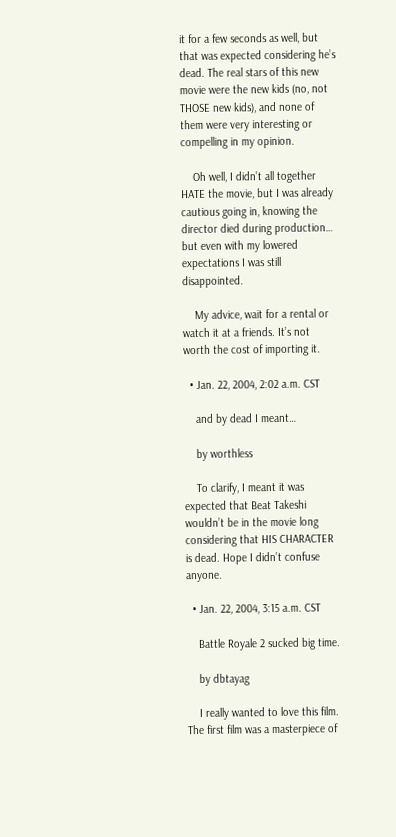it for a few seconds as well, but that was expected considering he’s dead. The real stars of this new movie were the new kids (no, not THOSE new kids), and none of them were very interesting or compelling in my opinion.

    Oh well, I didn’t all together HATE the movie, but I was already cautious going in, knowing the director died during production… but even with my lowered expectations I was still disappointed.

    My advice, wait for a rental or watch it at a friends. It’s not worth the cost of importing it.

  • Jan. 22, 2004, 2:02 a.m. CST

    and by dead I meant…

    by worthless

    To clarify, I meant it was expected that Beat Takeshi wouldn’t be in the movie long considering that HIS CHARACTER is dead. Hope I didn’t confuse anyone.

  • Jan. 22, 2004, 3:15 a.m. CST

    Battle Royale 2 sucked big time.

    by dbtayag

    I really wanted to love this film. The first film was a masterpiece of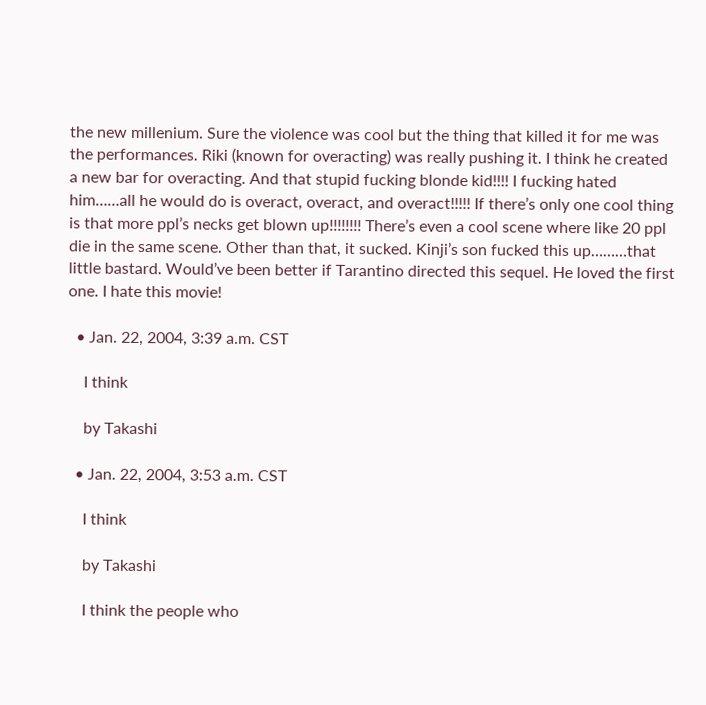the new millenium. Sure the violence was cool but the thing that killed it for me was the performances. Riki (known for overacting) was really pushing it. I think he created a new bar for overacting. And that stupid fucking blonde kid!!!! I fucking hated him……all he would do is overact, overact, and overact!!!!! If there’s only one cool thing is that more ppl’s necks get blown up!!!!!!!! There’s even a cool scene where like 20 ppl die in the same scene. Other than that, it sucked. Kinji’s son fucked this up………that little bastard. Would’ve been better if Tarantino directed this sequel. He loved the first one. I hate this movie!

  • Jan. 22, 2004, 3:39 a.m. CST

    I think

    by Takashi

  • Jan. 22, 2004, 3:53 a.m. CST

    I think

    by Takashi

    I think the people who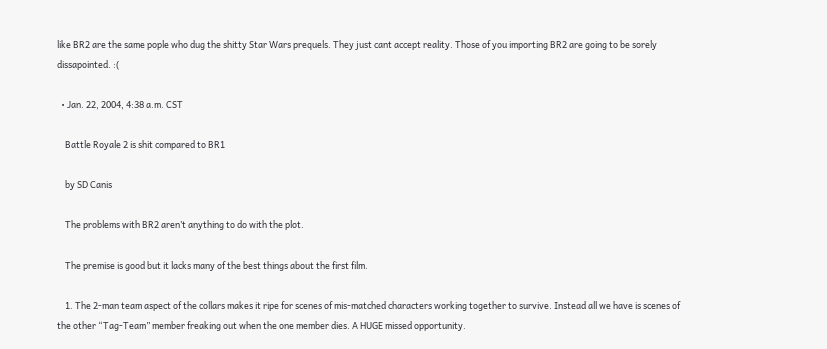like BR2 are the same pople who dug the shitty Star Wars prequels. They just cant accept reality. Those of you importing BR2 are going to be sorely dissapointed. :(

  • Jan. 22, 2004, 4:38 a.m. CST

    Battle Royale 2 is shit compared to BR1

    by SD Canis

    The problems with BR2 aren’t anything to do with the plot.

    The premise is good but it lacks many of the best things about the first film.

    1. The 2-man team aspect of the collars makes it ripe for scenes of mis-matched characters working together to survive. Instead all we have is scenes of the other “Tag-Team” member freaking out when the one member dies. A HUGE missed opportunity.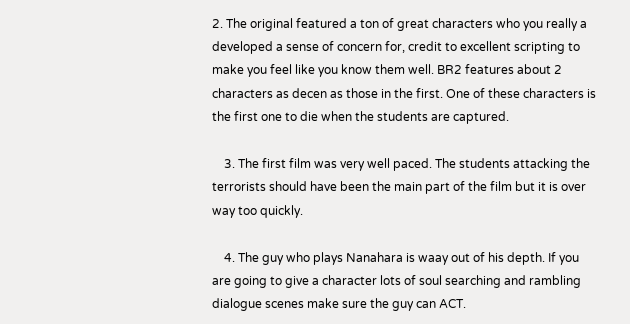2. The original featured a ton of great characters who you really a developed a sense of concern for, credit to excellent scripting to make you feel like you know them well. BR2 features about 2 characters as decen as those in the first. One of these characters is the first one to die when the students are captured.

    3. The first film was very well paced. The students attacking the terrorists should have been the main part of the film but it is over way too quickly.

    4. The guy who plays Nanahara is waay out of his depth. If you are going to give a character lots of soul searching and rambling dialogue scenes make sure the guy can ACT.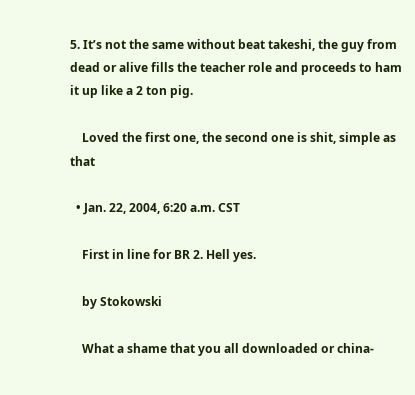5. It’s not the same without beat takeshi, the guy from dead or alive fills the teacher role and proceeds to ham it up like a 2 ton pig.

    Loved the first one, the second one is shit, simple as that

  • Jan. 22, 2004, 6:20 a.m. CST

    First in line for BR 2. Hell yes.

    by Stokowski

    What a shame that you all downloaded or china-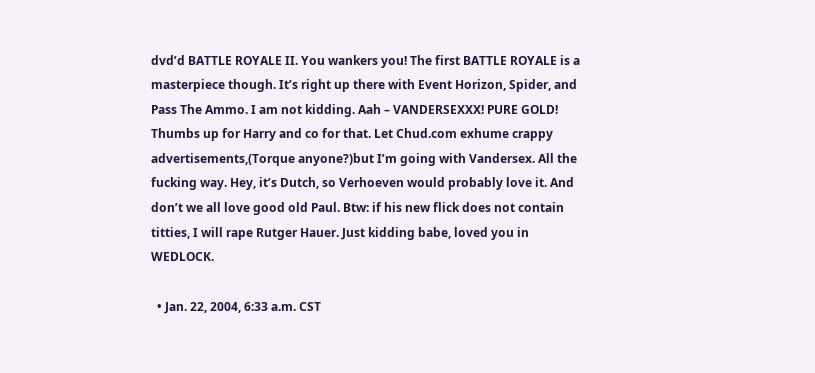dvd’d BATTLE ROYALE II. You wankers you! The first BATTLE ROYALE is a masterpiece though. It’s right up there with Event Horizon, Spider, and Pass The Ammo. I am not kidding. Aah – VANDERSEXXX! PURE GOLD! Thumbs up for Harry and co for that. Let Chud.com exhume crappy advertisements,(Torque anyone?)but I’m going with Vandersex. All the fucking way. Hey, it’s Dutch, so Verhoeven would probably love it. And don’t we all love good old Paul. Btw: if his new flick does not contain titties, I will rape Rutger Hauer. Just kidding babe, loved you in WEDLOCK.

  • Jan. 22, 2004, 6:33 a.m. CST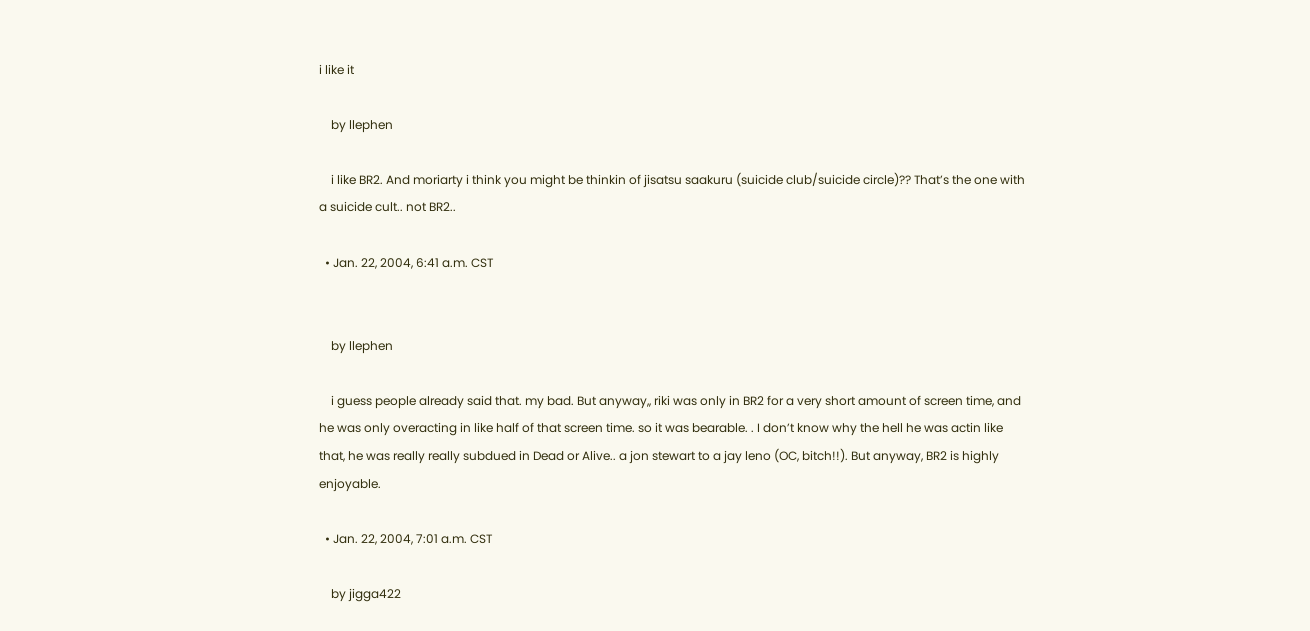i like it

    by llephen

    i like BR2. And moriarty i think you might be thinkin of jisatsu saakuru (suicide club/suicide circle)?? That’s the one with a suicide cult.. not BR2..

  • Jan. 22, 2004, 6:41 a.m. CST


    by llephen

    i guess people already said that. my bad. But anyway,, riki was only in BR2 for a very short amount of screen time, and he was only overacting in like half of that screen time. so it was bearable. . I don’t know why the hell he was actin like that, he was really really subdued in Dead or Alive.. a jon stewart to a jay leno (OC, bitch!!). But anyway, BR2 is highly enjoyable.

  • Jan. 22, 2004, 7:01 a.m. CST

    by jigga422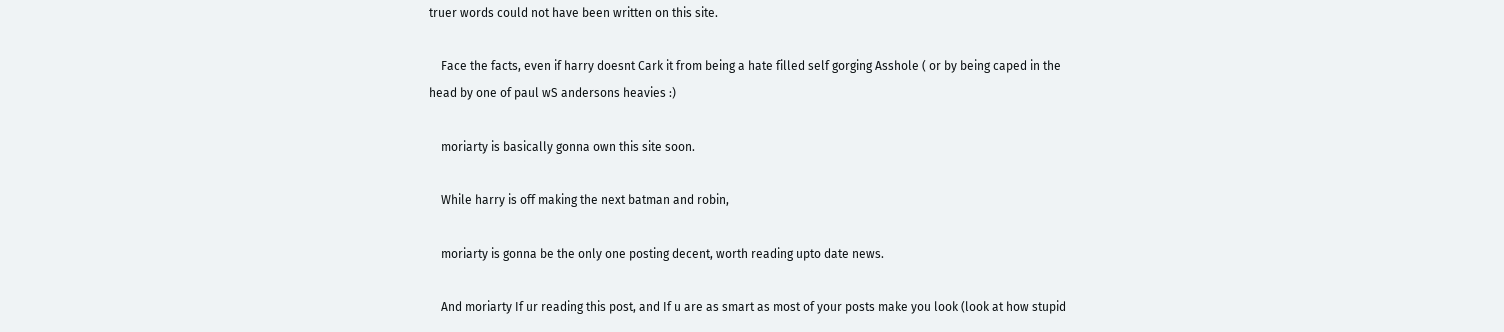truer words could not have been written on this site.

    Face the facts, even if harry doesnt Cark it from being a hate filled self gorging Asshole ( or by being caped in the head by one of paul wS andersons heavies :)

    moriarty is basically gonna own this site soon.

    While harry is off making the next batman and robin,

    moriarty is gonna be the only one posting decent, worth reading upto date news.

    And moriarty If ur reading this post, and If u are as smart as most of your posts make you look (look at how stupid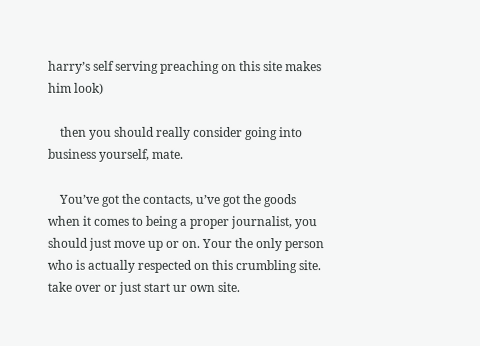harry’s self serving preaching on this site makes him look)

    then you should really consider going into business yourself, mate.

    You’ve got the contacts, u’ve got the goods when it comes to being a proper journalist, you should just move up or on. Your the only person who is actually respected on this crumbling site. take over or just start ur own site.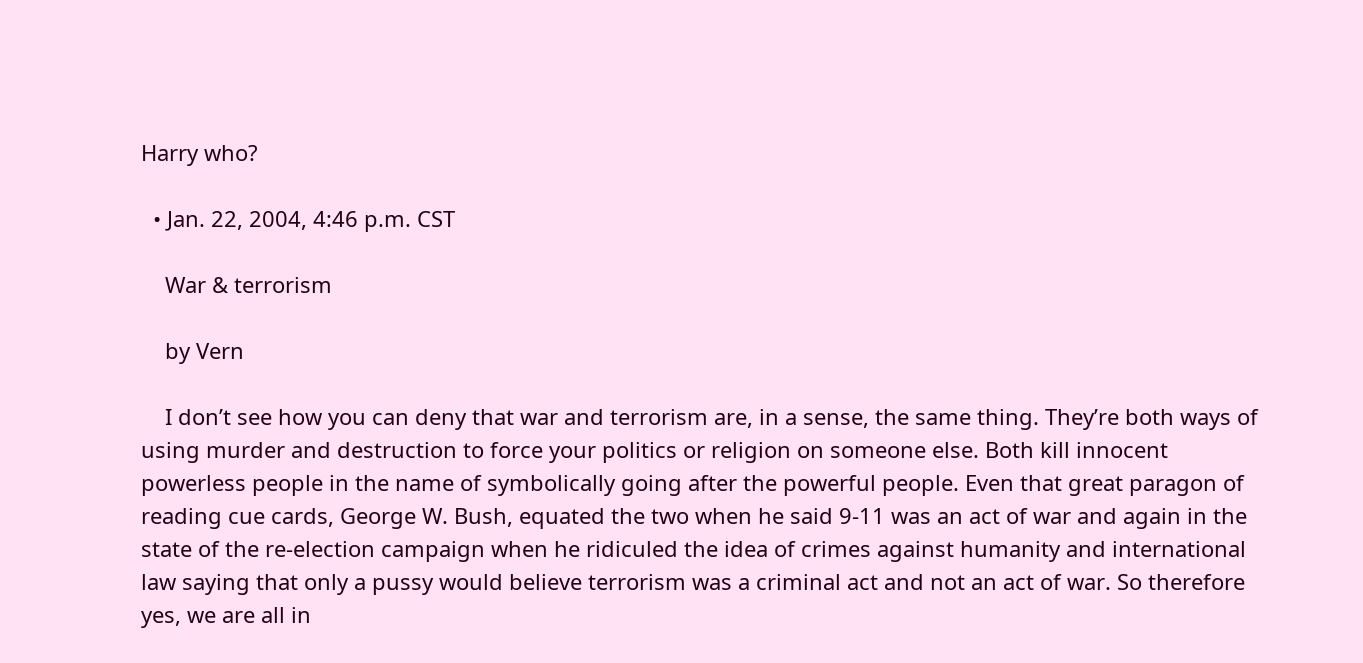Harry who?

  • Jan. 22, 2004, 4:46 p.m. CST

    War & terrorism

    by Vern

    I don’t see how you can deny that war and terrorism are, in a sense, the same thing. They’re both ways of using murder and destruction to force your politics or religion on someone else. Both kill innocent powerless people in the name of symbolically going after the powerful people. Even that great paragon of reading cue cards, George W. Bush, equated the two when he said 9-11 was an act of war and again in the state of the re-election campaign when he ridiculed the idea of crimes against humanity and international law saying that only a pussy would believe terrorism was a criminal act and not an act of war. So therefore yes, we are all in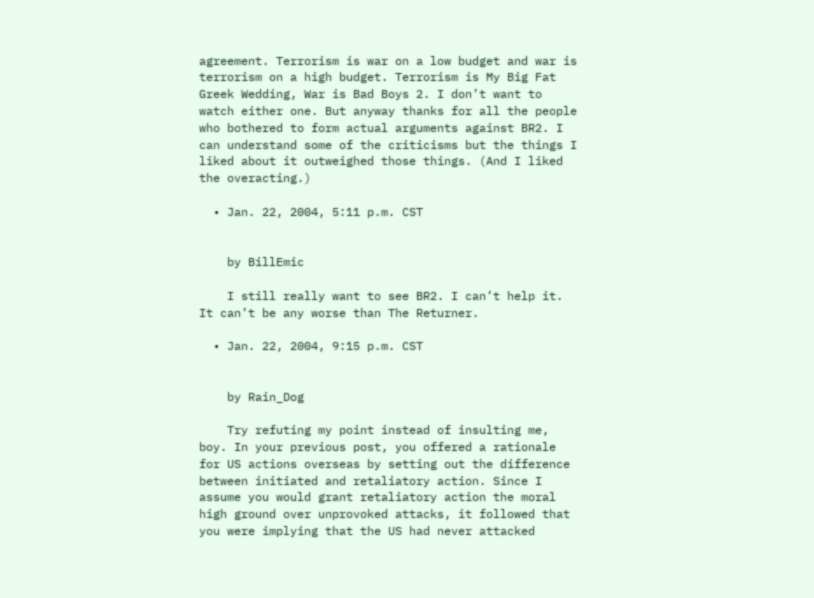agreement. Terrorism is war on a low budget and war is terrorism on a high budget. Terrorism is My Big Fat Greek Wedding, War is Bad Boys 2. I don’t want to watch either one. But anyway thanks for all the people who bothered to form actual arguments against BR2. I can understand some of the criticisms but the things I liked about it outweighed those things. (And I liked the overacting.)

  • Jan. 22, 2004, 5:11 p.m. CST


    by BillEmic

    I still really want to see BR2. I can’t help it. It can’t be any worse than The Returner.

  • Jan. 22, 2004, 9:15 p.m. CST


    by Rain_Dog

    Try refuting my point instead of insulting me, boy. In your previous post, you offered a rationale for US actions overseas by setting out the difference between initiated and retaliatory action. Since I assume you would grant retaliatory action the moral high ground over unprovoked attacks, it followed that you were implying that the US had never attacked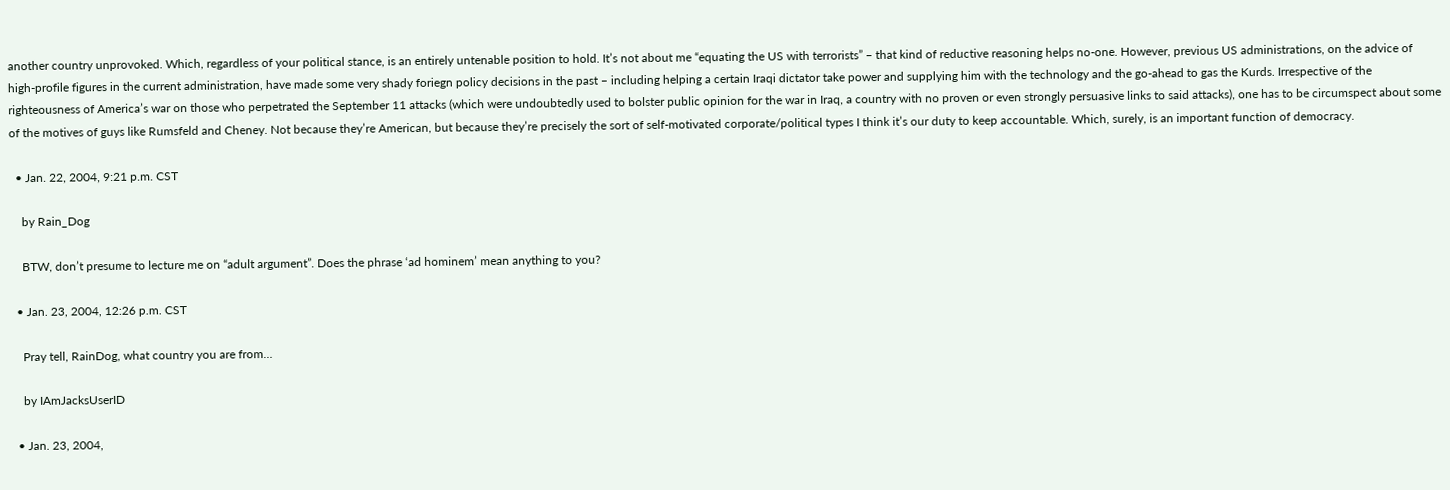another country unprovoked. Which, regardless of your political stance, is an entirely untenable position to hold. It’s not about me “equating the US with terrorists” – that kind of reductive reasoning helps no-one. However, previous US administrations, on the advice of high-profile figures in the current administration, have made some very shady foriegn policy decisions in the past – including helping a certain Iraqi dictator take power and supplying him with the technology and the go-ahead to gas the Kurds. Irrespective of the righteousness of America’s war on those who perpetrated the September 11 attacks (which were undoubtedly used to bolster public opinion for the war in Iraq, a country with no proven or even strongly persuasive links to said attacks), one has to be circumspect about some of the motives of guys like Rumsfeld and Cheney. Not because they’re American, but because they’re precisely the sort of self-motivated corporate/political types I think it’s our duty to keep accountable. Which, surely, is an important function of democracy.

  • Jan. 22, 2004, 9:21 p.m. CST

    by Rain_Dog

    BTW, don’t presume to lecture me on “adult argument”. Does the phrase ‘ad hominem’ mean anything to you?

  • Jan. 23, 2004, 12:26 p.m. CST

    Pray tell, RainDog, what country you are from…

    by IAmJacksUserID

  • Jan. 23, 2004,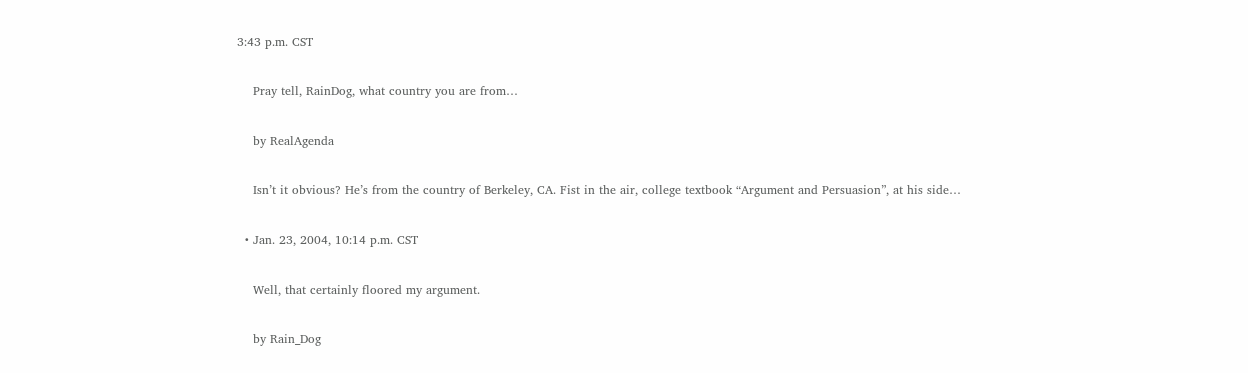3:43 p.m. CST

    Pray tell, RainDog, what country you are from…

    by RealAgenda

    Isn’t it obvious? He’s from the country of Berkeley, CA. Fist in the air, college textbook “Argument and Persuasion”, at his side…

  • Jan. 23, 2004, 10:14 p.m. CST

    Well, that certainly floored my argument.

    by Rain_Dog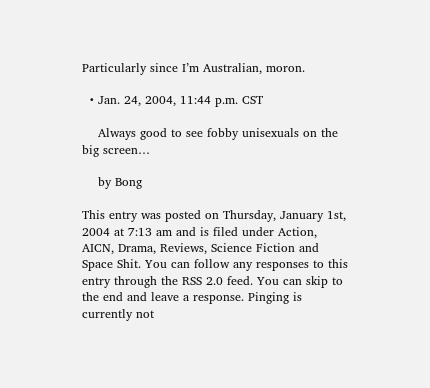Particularly since I’m Australian, moron.

  • Jan. 24, 2004, 11:44 p.m. CST

    Always good to see fobby unisexuals on the big screen…

    by Bong

This entry was posted on Thursday, January 1st, 2004 at 7:13 am and is filed under Action, AICN, Drama, Reviews, Science Fiction and Space Shit. You can follow any responses to this entry through the RSS 2.0 feed. You can skip to the end and leave a response. Pinging is currently not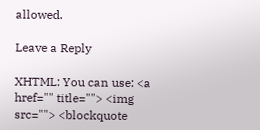allowed.

Leave a Reply

XHTML: You can use: <a href="" title=""> <img src=""> <blockquote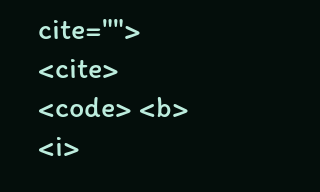cite=""> <cite> <code> <b> <i>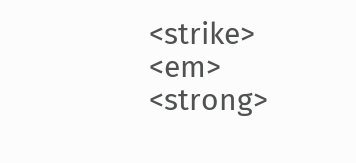<strike> <em> <strong>